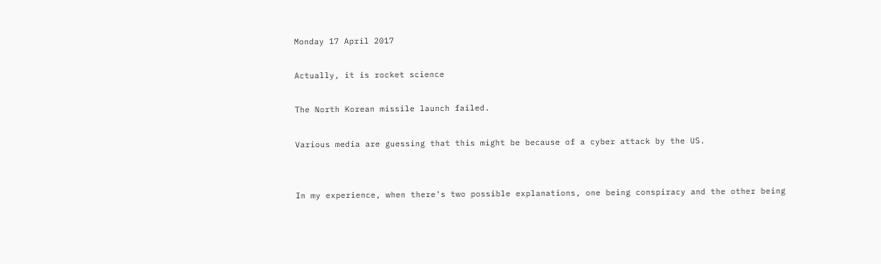Monday 17 April 2017

Actually, it is rocket science

The North Korean missile launch failed.

Various media are guessing that this might be because of a cyber attack by the US.


In my experience, when there's two possible explanations, one being conspiracy and the other being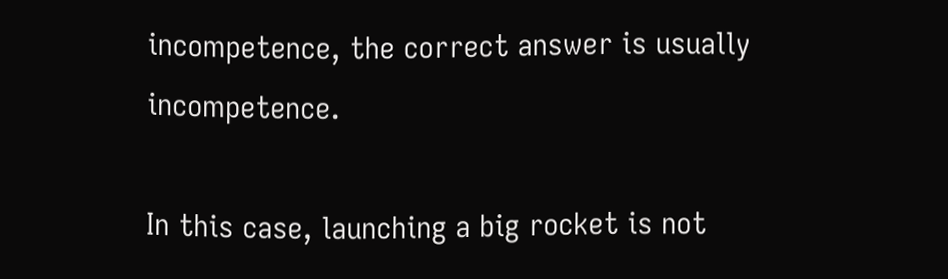incompetence, the correct answer is usually incompetence.

In this case, launching a big rocket is not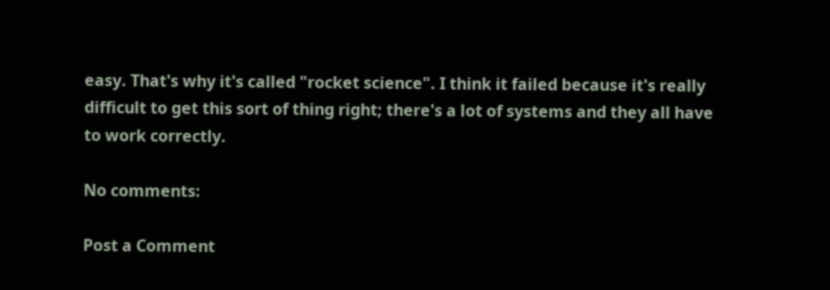easy. That's why it's called "rocket science". I think it failed because it's really difficult to get this sort of thing right; there's a lot of systems and they all have to work correctly.

No comments:

Post a Comment